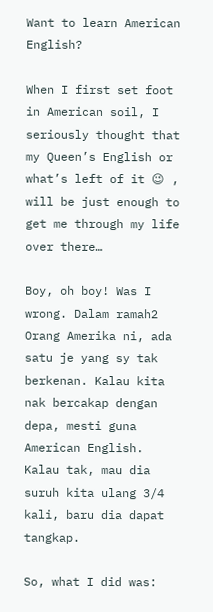Want to learn American English?

When I first set foot in American soil, I seriously thought that my Queen’s English or what’s left of it 😉 , will be just enough to get me through my life over there…

Boy, oh boy! Was I wrong. Dalam ramah2 Orang Amerika ni, ada satu je yang sy tak berkenan. Kalau kita nak bercakap dengan depa, mesti guna American English. Kalau tak, mau dia suruh kita ulang 3/4 kali, baru dia dapat tangkap.

So, what I did was: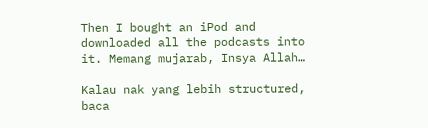Then I bought an iPod and downloaded all the podcasts into it. Memang mujarab, Insya Allah…

Kalau nak yang lebih structured, baca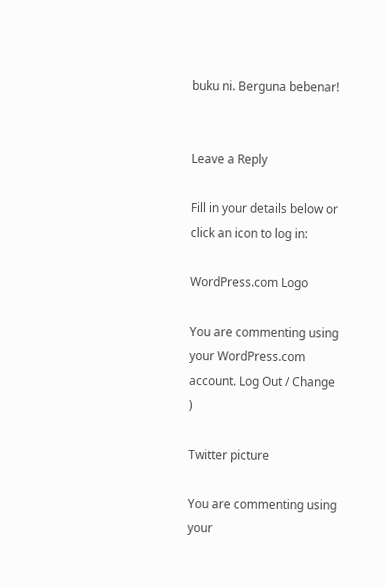buku ni. Berguna bebenar!


Leave a Reply

Fill in your details below or click an icon to log in:

WordPress.com Logo

You are commenting using your WordPress.com account. Log Out / Change )

Twitter picture

You are commenting using your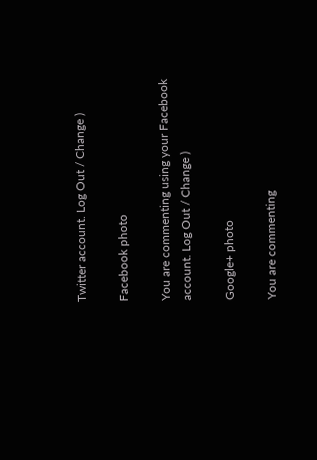Twitter account. Log Out / Change )

Facebook photo

You are commenting using your Facebook account. Log Out / Change )

Google+ photo

You are commenting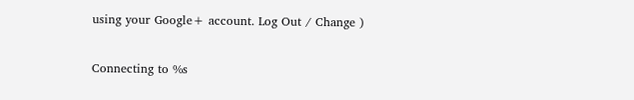using your Google+ account. Log Out / Change )

Connecting to %s